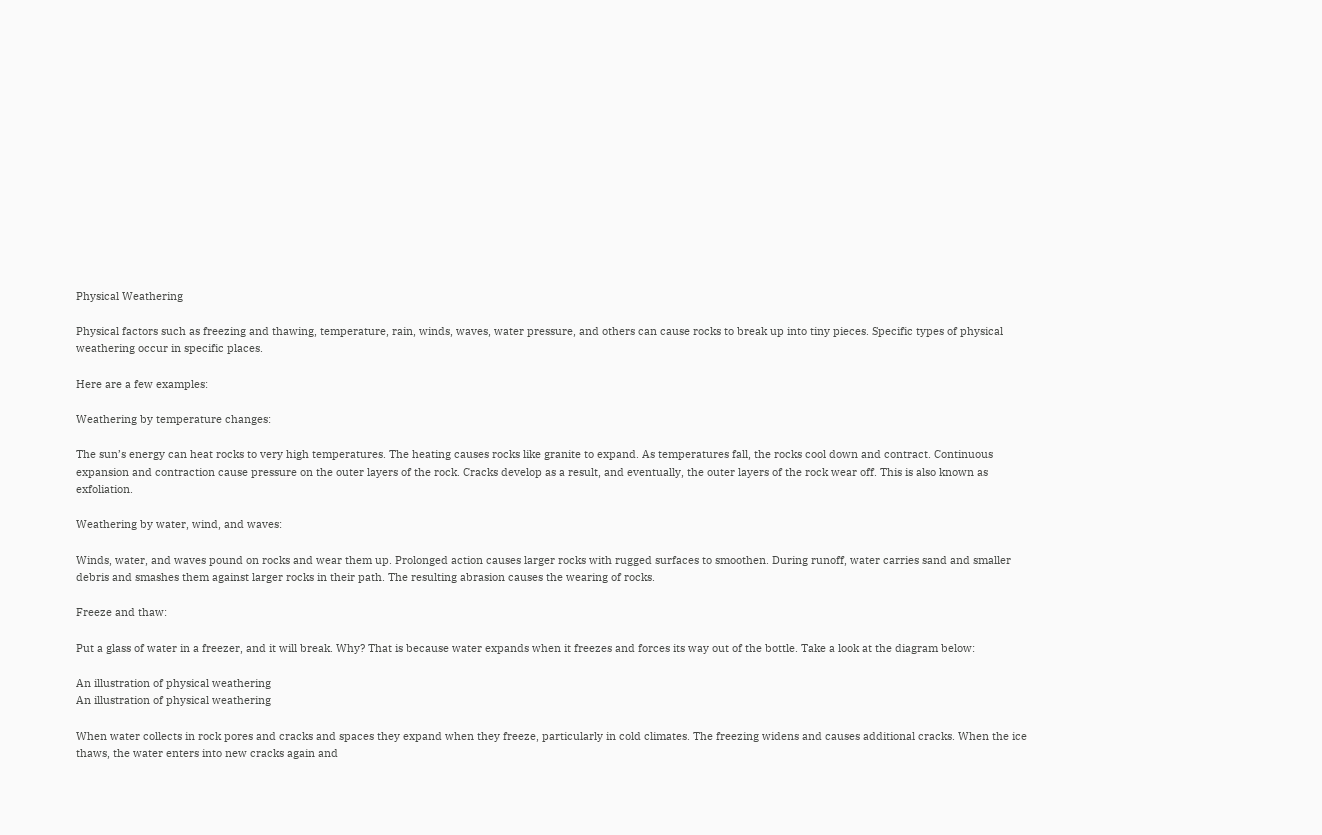Physical Weathering

Physical factors such as freezing and thawing, temperature, rain, winds, waves, water pressure, and others can cause rocks to break up into tiny pieces. Specific types of physical weathering occur in specific places.

Here are a few examples:

Weathering by temperature changes:

The sun’s energy can heat rocks to very high temperatures. The heating causes rocks like granite to expand. As temperatures fall, the rocks cool down and contract. Continuous expansion and contraction cause pressure on the outer layers of the rock. Cracks develop as a result, and eventually, the outer layers of the rock wear off. This is also known as exfoliation.

Weathering by water, wind, and waves:

Winds, water, and waves pound on rocks and wear them up. Prolonged action causes larger rocks with rugged surfaces to smoothen. During runoff, water carries sand and smaller debris and smashes them against larger rocks in their path. The resulting abrasion causes the wearing of rocks.

Freeze and thaw:

Put a glass of water in a freezer, and it will break. Why? That is because water expands when it freezes and forces its way out of the bottle. Take a look at the diagram below:

An illustration of physical weathering
An illustration of physical weathering

When water collects in rock pores and cracks and spaces they expand when they freeze, particularly in cold climates. The freezing widens and causes additional cracks. When the ice thaws, the water enters into new cracks again and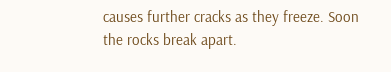causes further cracks as they freeze. Soon the rocks break apart.